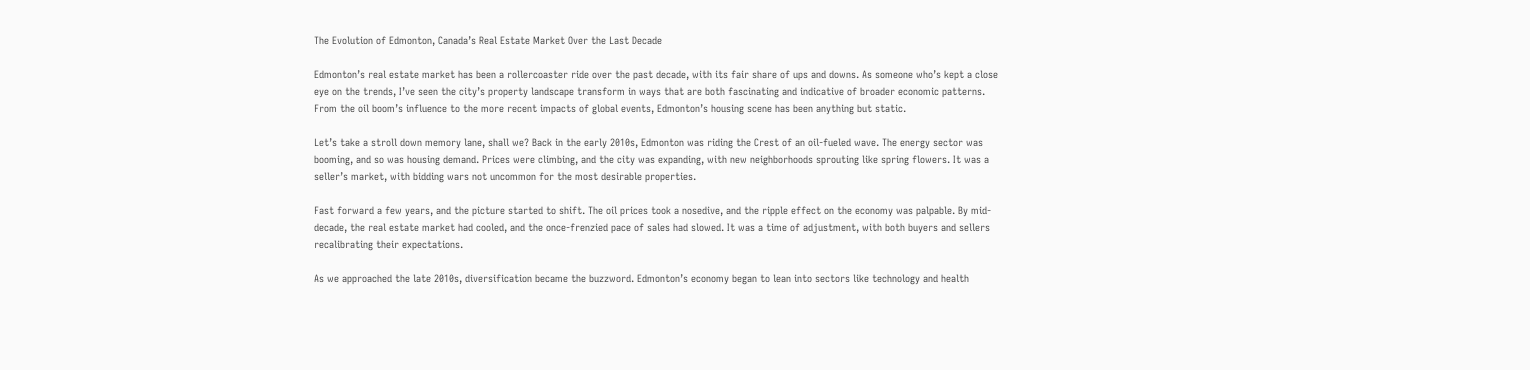The Evolution of Edmonton, Canada’s Real Estate Market Over the Last Decade

Edmonton’s real estate market has been a rollercoaster ride over the past decade, with its fair share of ups and downs. As someone who’s kept a close eye on the trends, I’ve seen the city’s property landscape transform in ways that are both fascinating and indicative of broader economic patterns. From the oil boom’s influence to the more recent impacts of global events, Edmonton’s housing scene has been anything but static.

Let’s take a stroll down memory lane, shall we? Back in the early 2010s, Edmonton was riding the Crest of an oil-fueled wave. The energy sector was booming, and so was housing demand. Prices were climbing, and the city was expanding, with new neighborhoods sprouting like spring flowers. It was a seller’s market, with bidding wars not uncommon for the most desirable properties.

Fast forward a few years, and the picture started to shift. The oil prices took a nosedive, and the ripple effect on the economy was palpable. By mid-decade, the real estate market had cooled, and the once-frenzied pace of sales had slowed. It was a time of adjustment, with both buyers and sellers recalibrating their expectations.

As we approached the late 2010s, diversification became the buzzword. Edmonton’s economy began to lean into sectors like technology and health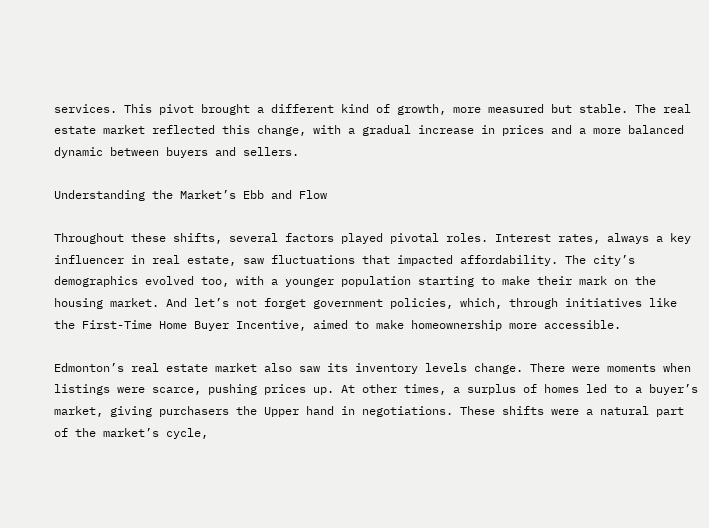services. This pivot brought a different kind of growth, more measured but stable. The real estate market reflected this change, with a gradual increase in prices and a more balanced dynamic between buyers and sellers.

Understanding the Market’s Ebb and Flow

Throughout these shifts, several factors played pivotal roles. Interest rates, always a key influencer in real estate, saw fluctuations that impacted affordability. The city’s demographics evolved too, with a younger population starting to make their mark on the housing market. And let’s not forget government policies, which, through initiatives like the First-Time Home Buyer Incentive, aimed to make homeownership more accessible.

Edmonton’s real estate market also saw its inventory levels change. There were moments when listings were scarce, pushing prices up. At other times, a surplus of homes led to a buyer’s market, giving purchasers the Upper hand in negotiations. These shifts were a natural part of the market’s cycle,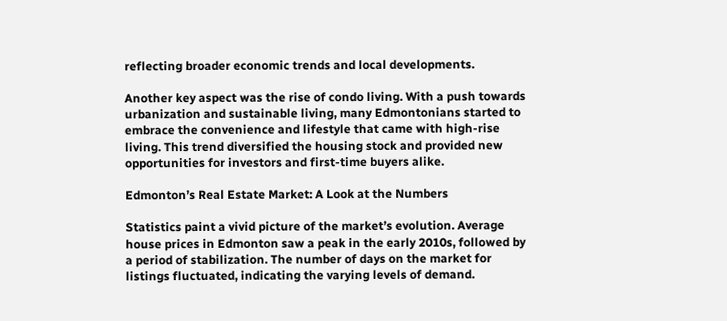reflecting broader economic trends and local developments.

Another key aspect was the rise of condo living. With a push towards urbanization and sustainable living, many Edmontonians started to embrace the convenience and lifestyle that came with high-rise living. This trend diversified the housing stock and provided new opportunities for investors and first-time buyers alike.

Edmonton’s Real Estate Market: A Look at the Numbers

Statistics paint a vivid picture of the market’s evolution. Average house prices in Edmonton saw a peak in the early 2010s, followed by a period of stabilization. The number of days on the market for listings fluctuated, indicating the varying levels of demand.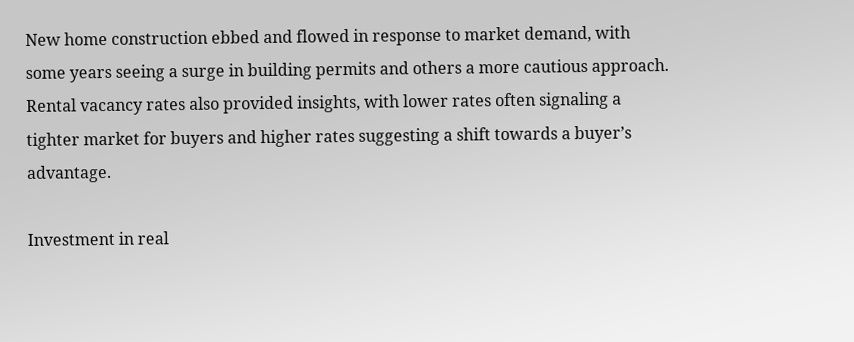New home construction ebbed and flowed in response to market demand, with some years seeing a surge in building permits and others a more cautious approach. Rental vacancy rates also provided insights, with lower rates often signaling a tighter market for buyers and higher rates suggesting a shift towards a buyer’s advantage.

Investment in real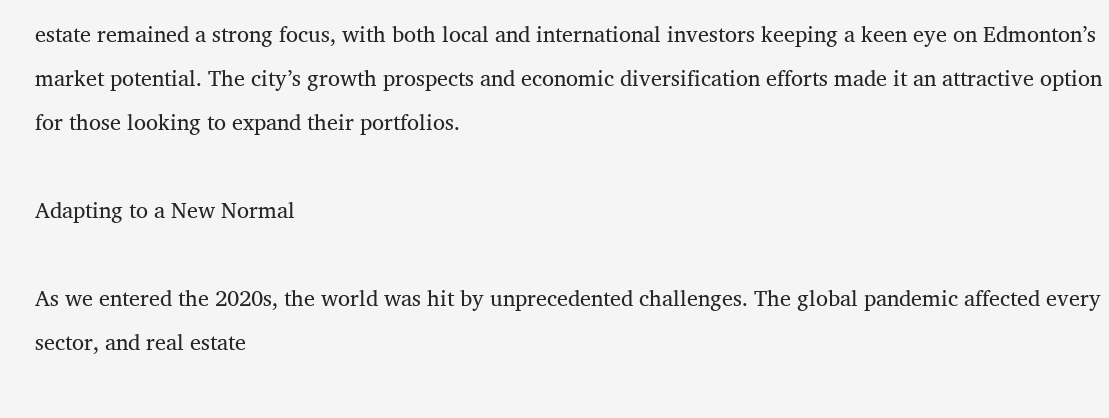estate remained a strong focus, with both local and international investors keeping a keen eye on Edmonton’s market potential. The city’s growth prospects and economic diversification efforts made it an attractive option for those looking to expand their portfolios.

Adapting to a New Normal

As we entered the 2020s, the world was hit by unprecedented challenges. The global pandemic affected every sector, and real estate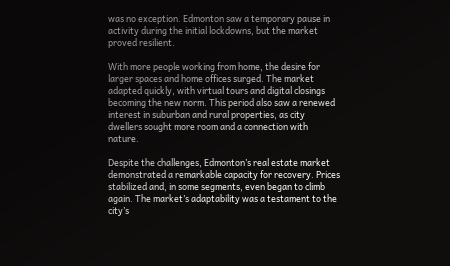was no exception. Edmonton saw a temporary pause in activity during the initial lockdowns, but the market proved resilient.

With more people working from home, the desire for larger spaces and home offices surged. The market adapted quickly, with virtual tours and digital closings becoming the new norm. This period also saw a renewed interest in suburban and rural properties, as city dwellers sought more room and a connection with nature.

Despite the challenges, Edmonton’s real estate market demonstrated a remarkable capacity for recovery. Prices stabilized and, in some segments, even began to climb again. The market’s adaptability was a testament to the city’s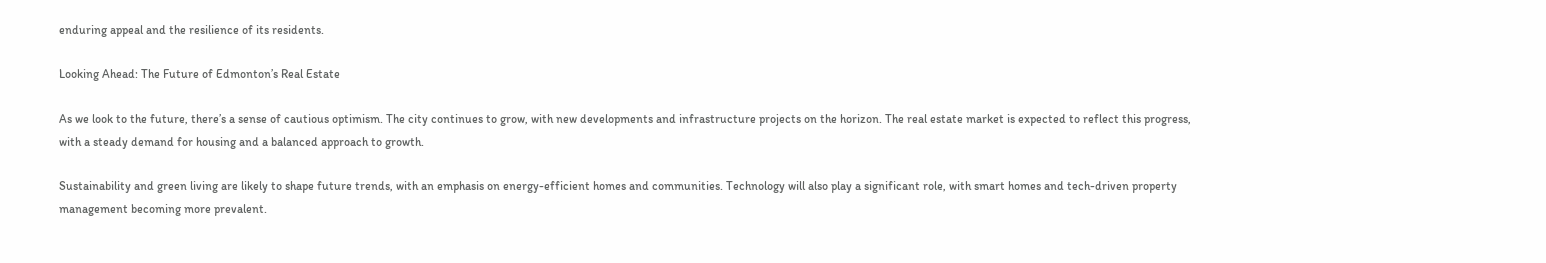enduring appeal and the resilience of its residents.

Looking Ahead: The Future of Edmonton’s Real Estate

As we look to the future, there’s a sense of cautious optimism. The city continues to grow, with new developments and infrastructure projects on the horizon. The real estate market is expected to reflect this progress, with a steady demand for housing and a balanced approach to growth.

Sustainability and green living are likely to shape future trends, with an emphasis on energy-efficient homes and communities. Technology will also play a significant role, with smart homes and tech-driven property management becoming more prevalent.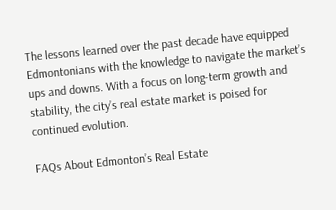The lessons learned over the past decade have equipped Edmontonians with the knowledge to navigate the market’s ups and downs. With a focus on long-term growth and stability, the city’s real estate market is poised for continued evolution.

FAQs About Edmonton’s Real Estate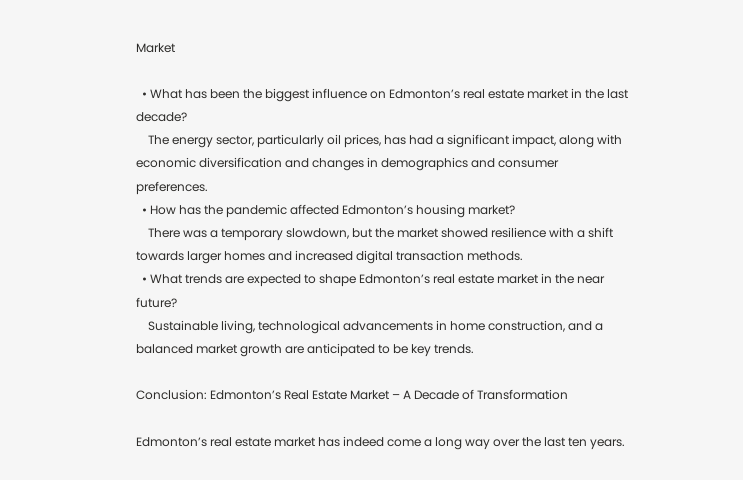Market

  • What has been the biggest influence on Edmonton’s real estate market in the last decade?
    The energy sector, particularly oil prices, has had a significant impact, along with economic diversification and changes in demographics and consumer preferences.
  • How has the pandemic affected Edmonton’s housing market?
    There was a temporary slowdown, but the market showed resilience with a shift towards larger homes and increased digital transaction methods.
  • What trends are expected to shape Edmonton’s real estate market in the near future?
    Sustainable living, technological advancements in home construction, and a balanced market growth are anticipated to be key trends.

Conclusion: Edmonton’s Real Estate Market – A Decade of Transformation

Edmonton’s real estate market has indeed come a long way over the last ten years.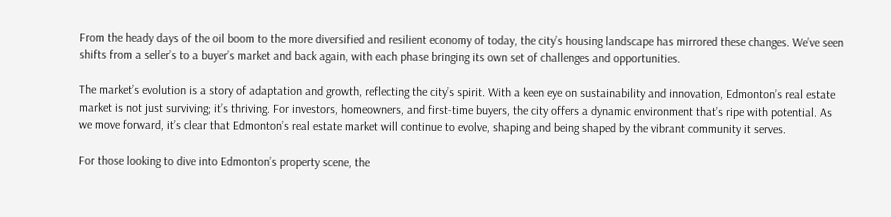From the heady days of the oil boom to the more diversified and resilient economy of today, the city’s housing landscape has mirrored these changes. We’ve seen shifts from a seller’s to a buyer’s market and back again, with each phase bringing its own set of challenges and opportunities.

The market’s evolution is a story of adaptation and growth, reflecting the city’s spirit. With a keen eye on sustainability and innovation, Edmonton’s real estate market is not just surviving; it’s thriving. For investors, homeowners, and first-time buyers, the city offers a dynamic environment that’s ripe with potential. As we move forward, it’s clear that Edmonton’s real estate market will continue to evolve, shaping and being shaped by the vibrant community it serves.

For those looking to dive into Edmonton’s property scene, the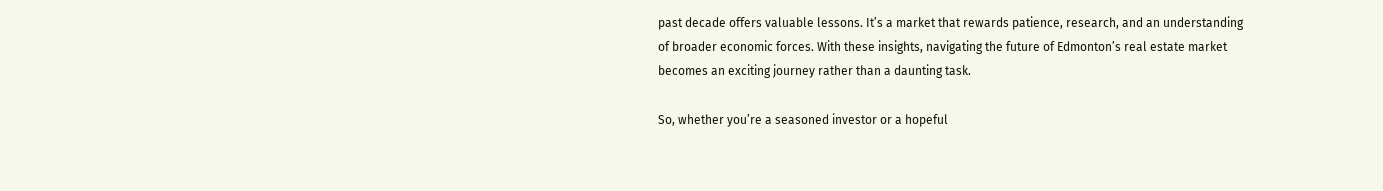past decade offers valuable lessons. It’s a market that rewards patience, research, and an understanding of broader economic forces. With these insights, navigating the future of Edmonton’s real estate market becomes an exciting journey rather than a daunting task.

So, whether you’re a seasoned investor or a hopeful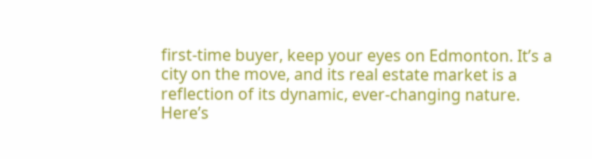first-time buyer, keep your eyes on Edmonton. It’s a city on the move, and its real estate market is a reflection of its dynamic, ever-changing nature. Here’s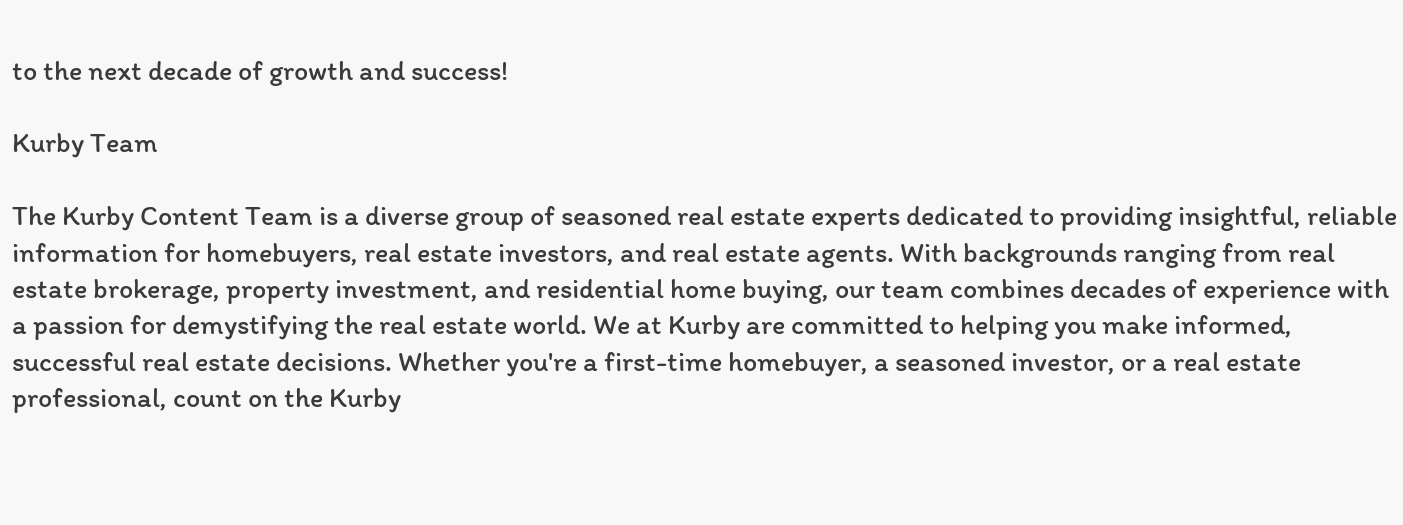to the next decade of growth and success!

Kurby Team

The Kurby Content Team is a diverse group of seasoned real estate experts dedicated to providing insightful, reliable information for homebuyers, real estate investors, and real estate agents. With backgrounds ranging from real estate brokerage, property investment, and residential home buying, our team combines decades of experience with a passion for demystifying the real estate world. We at Kurby are committed to helping you make informed, successful real estate decisions. Whether you're a first-time homebuyer, a seasoned investor, or a real estate professional, count on the Kurby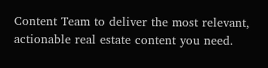Content Team to deliver the most relevant, actionable real estate content you need.